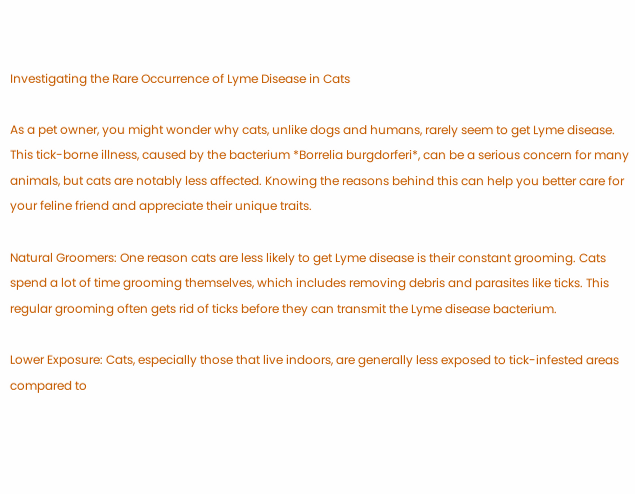Investigating the Rare Occurrence of Lyme Disease in Cats

As a pet owner, you might wonder why cats, unlike dogs and humans, rarely seem to get Lyme disease. This tick-borne illness, caused by the bacterium *Borrelia burgdorferi*, can be a serious concern for many animals, but cats are notably less affected. Knowing the reasons behind this can help you better care for your feline friend and appreciate their unique traits.

Natural Groomers: One reason cats are less likely to get Lyme disease is their constant grooming. Cats spend a lot of time grooming themselves, which includes removing debris and parasites like ticks. This regular grooming often gets rid of ticks before they can transmit the Lyme disease bacterium.

Lower Exposure: Cats, especially those that live indoors, are generally less exposed to tick-infested areas compared to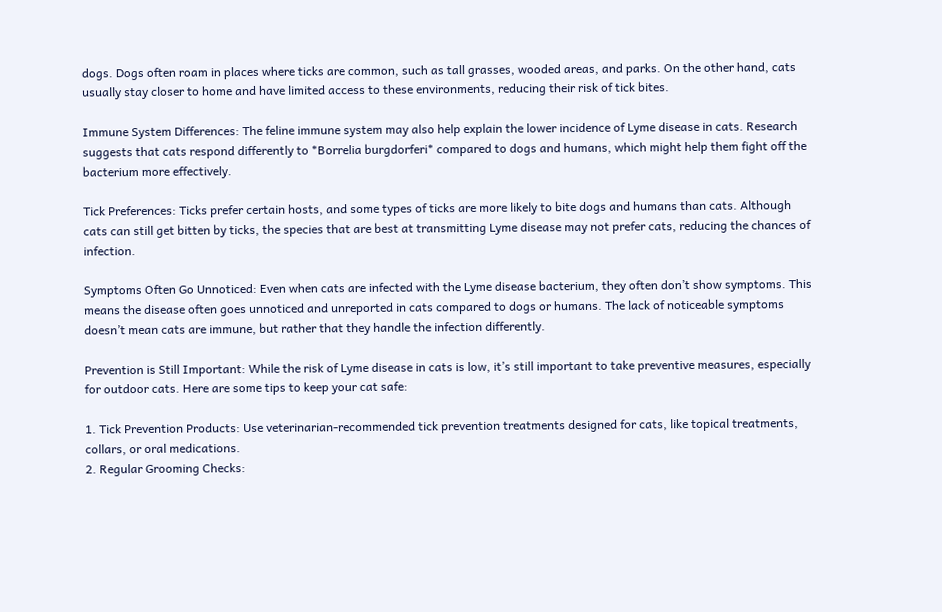dogs. Dogs often roam in places where ticks are common, such as tall grasses, wooded areas, and parks. On the other hand, cats usually stay closer to home and have limited access to these environments, reducing their risk of tick bites.

Immune System Differences: The feline immune system may also help explain the lower incidence of Lyme disease in cats. Research suggests that cats respond differently to *Borrelia burgdorferi* compared to dogs and humans, which might help them fight off the bacterium more effectively.

Tick Preferences: Ticks prefer certain hosts, and some types of ticks are more likely to bite dogs and humans than cats. Although cats can still get bitten by ticks, the species that are best at transmitting Lyme disease may not prefer cats, reducing the chances of infection.

Symptoms Often Go Unnoticed: Even when cats are infected with the Lyme disease bacterium, they often don’t show symptoms. This means the disease often goes unnoticed and unreported in cats compared to dogs or humans. The lack of noticeable symptoms doesn’t mean cats are immune, but rather that they handle the infection differently.

Prevention is Still Important: While the risk of Lyme disease in cats is low, it’s still important to take preventive measures, especially for outdoor cats. Here are some tips to keep your cat safe:

1. Tick Prevention Products: Use veterinarian-recommended tick prevention treatments designed for cats, like topical treatments, collars, or oral medications.
2. Regular Grooming Checks: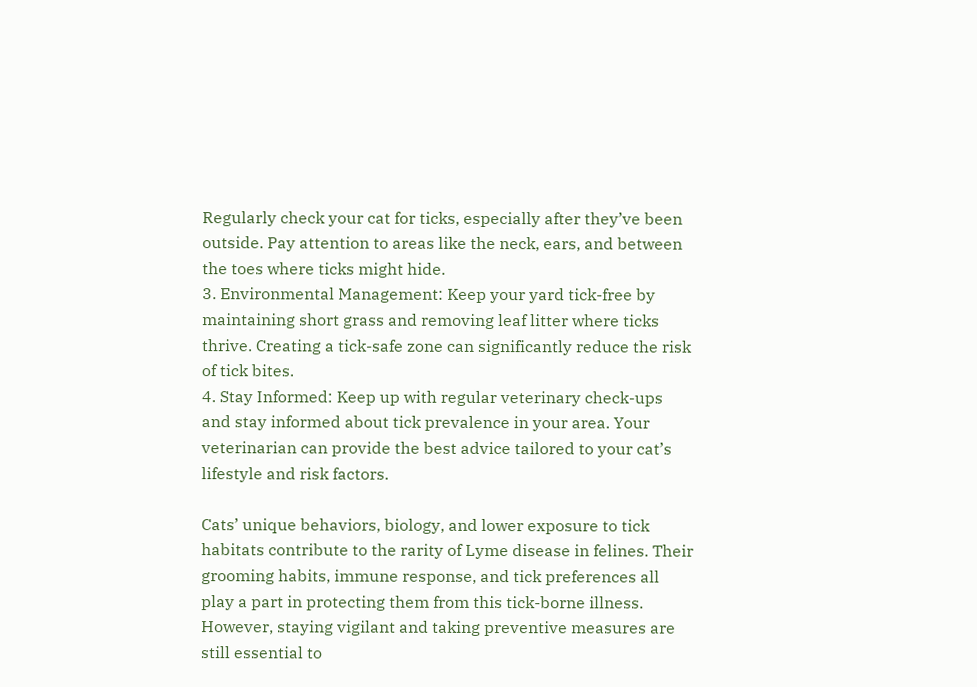Regularly check your cat for ticks, especially after they’ve been outside. Pay attention to areas like the neck, ears, and between the toes where ticks might hide.
3. Environmental Management: Keep your yard tick-free by maintaining short grass and removing leaf litter where ticks thrive. Creating a tick-safe zone can significantly reduce the risk of tick bites.
4. Stay Informed: Keep up with regular veterinary check-ups and stay informed about tick prevalence in your area. Your veterinarian can provide the best advice tailored to your cat’s lifestyle and risk factors.

Cats’ unique behaviors, biology, and lower exposure to tick habitats contribute to the rarity of Lyme disease in felines. Their grooming habits, immune response, and tick preferences all play a part in protecting them from this tick-borne illness. However, staying vigilant and taking preventive measures are still essential to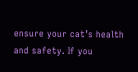ensure your cat’s health and safety. If you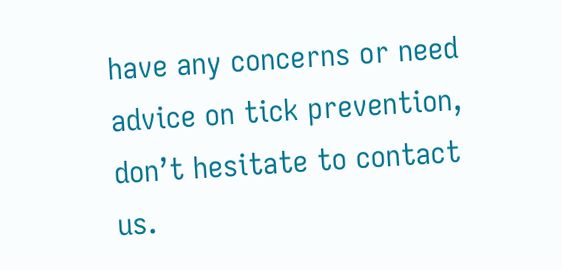have any concerns or need advice on tick prevention, don’t hesitate to contact us.